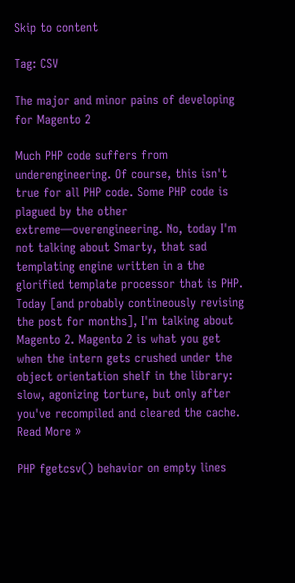Skip to content

Tag: CSV

The major and minor pains of developing for Magento 2

Much PHP code suffers from underengineering. Of course, this isn't true for all PHP code. Some PHP code is plagued by the other extreme—overengineering. No, today I'm not talking about Smarty, that sad templating engine written in a the glorified template processor that is PHP. Today [and probably contineously revising the post for months], I'm talking about Magento 2. Magento 2 is what you get when the intern gets crushed under the object orientation shelf in the library: slow, agonizing torture, but only after you've recompiled and cleared the cache. Read More »

PHP fgetcsv() behavior on empty lines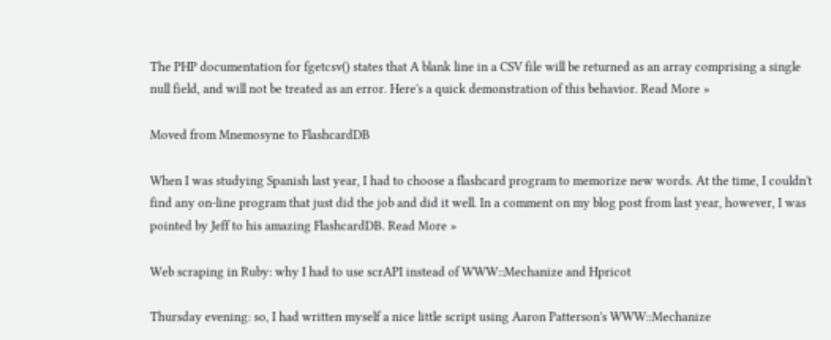The PHP documentation for fgetcsv() states that A blank line in a CSV file will be returned as an array comprising a single null field, and will not be treated as an error. Here's a quick demonstration of this behavior. Read More »

Moved from Mnemosyne to FlashcardDB

When I was studying Spanish last year, I had to choose a flashcard program to memorize new words. At the time, I couldn't find any on-line program that just did the job and did it well. In a comment on my blog post from last year, however, I was pointed by Jeff to his amazing FlashcardDB. Read More »

Web scraping in Ruby: why I had to use scrAPI instead of WWW::Mechanize and Hpricot

Thursday evening: so, I had written myself a nice little script using Aaron Patterson's WWW::Mechanize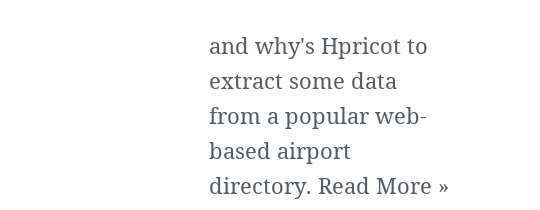and why's Hpricot to extract some data from a popular web-based airport directory. Read More »